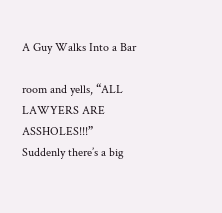A Guy Walks Into a Bar

room and yells, “ALL LAWYERS ARE ASSHOLES!!!”
Suddenly there’s a big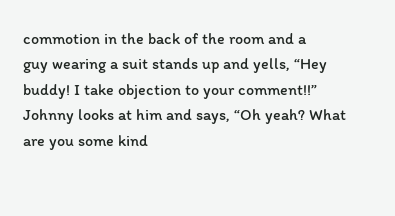commotion in the back of the room and a
guy wearing a suit stands up and yells, “Hey buddy! I take objection to your comment!!”
Johnny looks at him and says, “Oh yeah? What are you some kind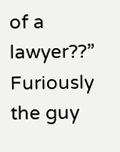of a lawyer??”
Furiously the guy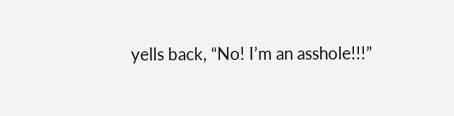yells back, “No! I’m an asshole!!!”